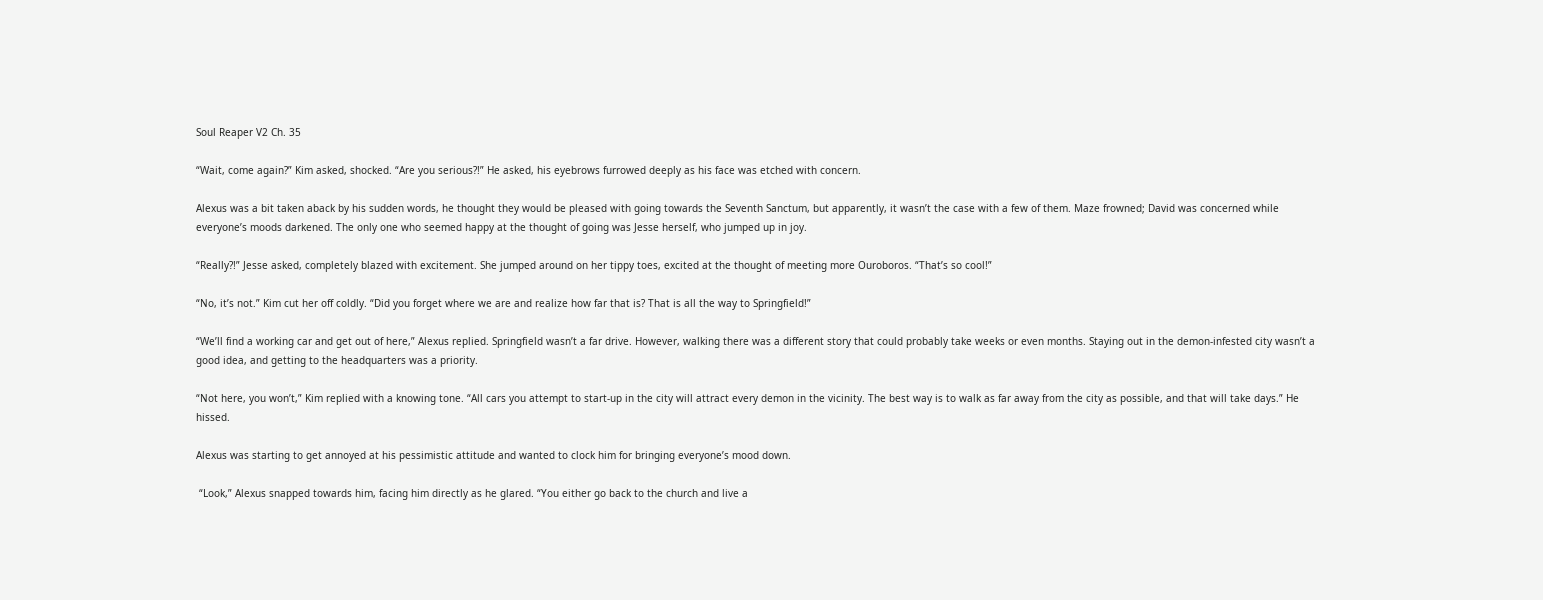Soul Reaper V2 Ch. 35

“Wait, come again?” Kim asked, shocked. “Are you serious?!” He asked, his eyebrows furrowed deeply as his face was etched with concern.

Alexus was a bit taken aback by his sudden words, he thought they would be pleased with going towards the Seventh Sanctum, but apparently, it wasn’t the case with a few of them. Maze frowned; David was concerned while everyone’s moods darkened. The only one who seemed happy at the thought of going was Jesse herself, who jumped up in joy.

“Really?!” Jesse asked, completely blazed with excitement. She jumped around on her tippy toes, excited at the thought of meeting more Ouroboros. “That’s so cool!”

“No, it’s not.” Kim cut her off coldly. “Did you forget where we are and realize how far that is? That is all the way to Springfield!”

“We’ll find a working car and get out of here,” Alexus replied. Springfield wasn’t a far drive. However, walking there was a different story that could probably take weeks or even months. Staying out in the demon-infested city wasn’t a good idea, and getting to the headquarters was a priority.

“Not here, you won’t,” Kim replied with a knowing tone. “All cars you attempt to start-up in the city will attract every demon in the vicinity. The best way is to walk as far away from the city as possible, and that will take days.” He hissed.

Alexus was starting to get annoyed at his pessimistic attitude and wanted to clock him for bringing everyone’s mood down.

 “Look,” Alexus snapped towards him, facing him directly as he glared. “You either go back to the church and live a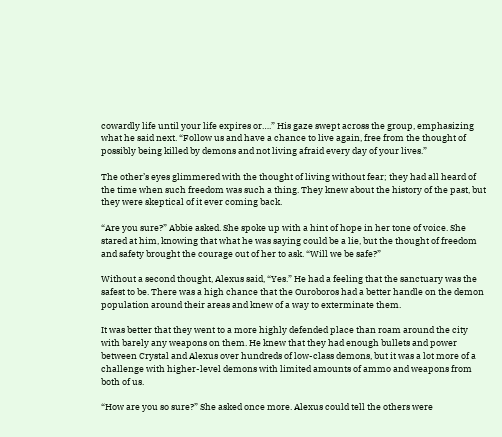cowardly life until your life expires or….” His gaze swept across the group, emphasizing what he said next. “Follow us and have a chance to live again, free from the thought of possibly being killed by demons and not living afraid every day of your lives.”

The other’s eyes glimmered with the thought of living without fear; they had all heard of the time when such freedom was such a thing. They knew about the history of the past, but they were skeptical of it ever coming back.

“Are you sure?” Abbie asked. She spoke up with a hint of hope in her tone of voice. She stared at him, knowing that what he was saying could be a lie, but the thought of freedom and safety brought the courage out of her to ask. “Will we be safe?”

Without a second thought, Alexus said, “Yes.” He had a feeling that the sanctuary was the safest to be. There was a high chance that the Ouroboros had a better handle on the demon population around their areas and knew of a way to exterminate them.

It was better that they went to a more highly defended place than roam around the city with barely any weapons on them. He knew that they had enough bullets and power between Crystal and Alexus over hundreds of low-class demons, but it was a lot more of a challenge with higher-level demons with limited amounts of ammo and weapons from both of us.

“How are you so sure?” She asked once more. Alexus could tell the others were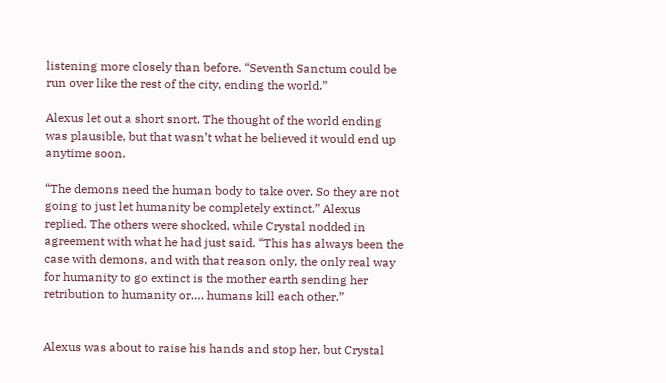listening more closely than before. “Seventh Sanctum could be run over like the rest of the city, ending the world.”

Alexus let out a short snort. The thought of the world ending was plausible, but that wasn’t what he believed it would end up anytime soon.

“The demons need the human body to take over. So they are not going to just let humanity be completely extinct.” Alexus replied. The others were shocked, while Crystal nodded in agreement with what he had just said. “This has always been the case with demons, and with that reason only, the only real way for humanity to go extinct is the mother earth sending her retribution to humanity or…. humans kill each other.”


Alexus was about to raise his hands and stop her, but Crystal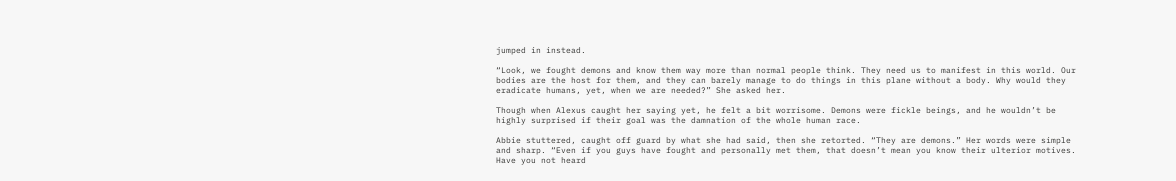jumped in instead.

“Look, we fought demons and know them way more than normal people think. They need us to manifest in this world. Our bodies are the host for them, and they can barely manage to do things in this plane without a body. Why would they eradicate humans, yet, when we are needed?” She asked her.

Though when Alexus caught her saying yet, he felt a bit worrisome. Demons were fickle beings, and he wouldn’t be highly surprised if their goal was the damnation of the whole human race.

Abbie stuttered, caught off guard by what she had said, then she retorted. “They are demons.” Her words were simple and sharp. “Even if you guys have fought and personally met them, that doesn’t mean you know their ulterior motives. Have you not heard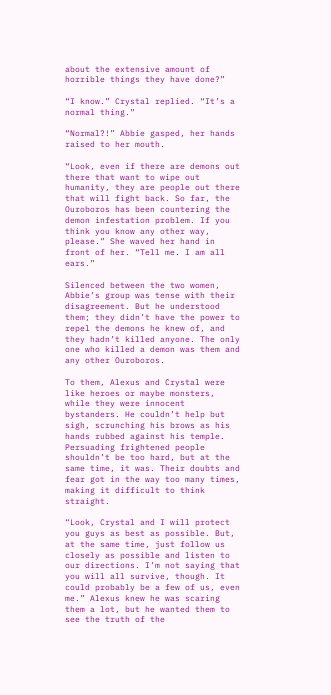about the extensive amount of horrible things they have done?”

“I know.” Crystal replied. “It’s a normal thing.”

“Normal?!” Abbie gasped, her hands raised to her mouth.

“Look, even if there are demons out there that want to wipe out humanity, they are people out there that will fight back. So far, the Ouroboros has been countering the demon infestation problem. If you think you know any other way, please.” She waved her hand in front of her. “Tell me. I am all ears.”

Silenced between the two women, Abbie’s group was tense with their disagreement. But he understood them; they didn’t have the power to repel the demons he knew of, and they hadn’t killed anyone. The only one who killed a demon was them and any other Ouroboros.

To them, Alexus and Crystal were like heroes or maybe monsters, while they were innocent bystanders. He couldn’t help but sigh, scrunching his brows as his hands rubbed against his temple. Persuading frightened people shouldn’t be too hard, but at the same time, it was. Their doubts and fear got in the way too many times, making it difficult to think straight.

“Look, Crystal and I will protect you guys as best as possible. But, at the same time, just follow us closely as possible and listen to our directions. I’m not saying that you will all survive, though. It could probably be a few of us, even me.” Alexus knew he was scaring them a lot, but he wanted them to see the truth of the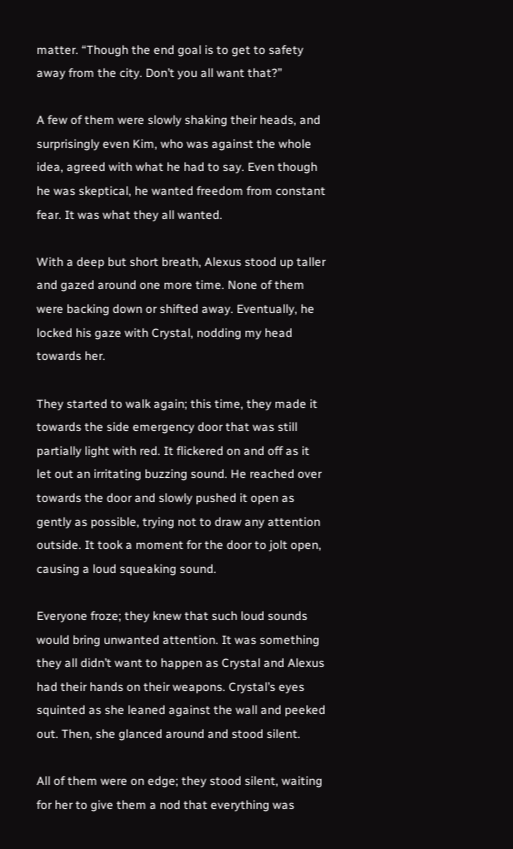matter. “Though the end goal is to get to safety away from the city. Don’t you all want that?”

A few of them were slowly shaking their heads, and surprisingly even Kim, who was against the whole idea, agreed with what he had to say. Even though he was skeptical, he wanted freedom from constant fear. It was what they all wanted.

With a deep but short breath, Alexus stood up taller and gazed around one more time. None of them were backing down or shifted away. Eventually, he locked his gaze with Crystal, nodding my head towards her.

They started to walk again; this time, they made it towards the side emergency door that was still partially light with red. It flickered on and off as it let out an irritating buzzing sound. He reached over towards the door and slowly pushed it open as gently as possible, trying not to draw any attention outside. It took a moment for the door to jolt open, causing a loud squeaking sound.

Everyone froze; they knew that such loud sounds would bring unwanted attention. It was something they all didn’t want to happen as Crystal and Alexus had their hands on their weapons. Crystal’s eyes squinted as she leaned against the wall and peeked out. Then, she glanced around and stood silent.

All of them were on edge; they stood silent, waiting for her to give them a nod that everything was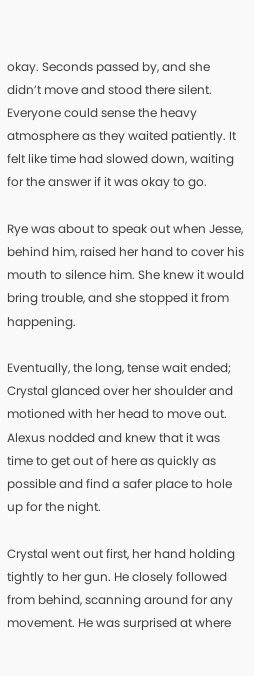okay. Seconds passed by, and she didn’t move and stood there silent. Everyone could sense the heavy atmosphere as they waited patiently. It felt like time had slowed down, waiting for the answer if it was okay to go.

Rye was about to speak out when Jesse, behind him, raised her hand to cover his mouth to silence him. She knew it would bring trouble, and she stopped it from happening.

Eventually, the long, tense wait ended; Crystal glanced over her shoulder and motioned with her head to move out. Alexus nodded and knew that it was time to get out of here as quickly as possible and find a safer place to hole up for the night.

Crystal went out first, her hand holding tightly to her gun. He closely followed from behind, scanning around for any movement. He was surprised at where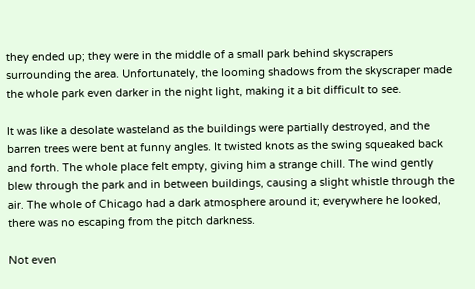they ended up; they were in the middle of a small park behind skyscrapers surrounding the area. Unfortunately, the looming shadows from the skyscraper made the whole park even darker in the night light, making it a bit difficult to see.

It was like a desolate wasteland as the buildings were partially destroyed, and the barren trees were bent at funny angles. It twisted knots as the swing squeaked back and forth. The whole place felt empty, giving him a strange chill. The wind gently blew through the park and in between buildings, causing a slight whistle through the air. The whole of Chicago had a dark atmosphere around it; everywhere he looked, there was no escaping from the pitch darkness.

Not even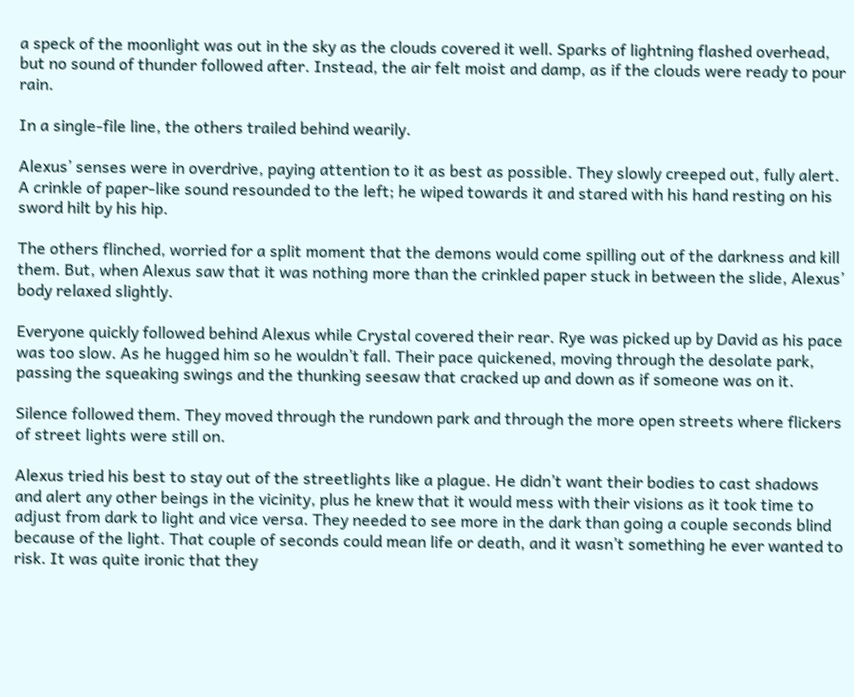a speck of the moonlight was out in the sky as the clouds covered it well. Sparks of lightning flashed overhead, but no sound of thunder followed after. Instead, the air felt moist and damp, as if the clouds were ready to pour rain.

In a single-file line, the others trailed behind wearily.

Alexus’ senses were in overdrive, paying attention to it as best as possible. They slowly creeped out, fully alert. A crinkle of paper-like sound resounded to the left; he wiped towards it and stared with his hand resting on his sword hilt by his hip.

The others flinched, worried for a split moment that the demons would come spilling out of the darkness and kill them. But, when Alexus saw that it was nothing more than the crinkled paper stuck in between the slide, Alexus’ body relaxed slightly.

Everyone quickly followed behind Alexus while Crystal covered their rear. Rye was picked up by David as his pace was too slow. As he hugged him so he wouldn’t fall. Their pace quickened, moving through the desolate park, passing the squeaking swings and the thunking seesaw that cracked up and down as if someone was on it.

Silence followed them. They moved through the rundown park and through the more open streets where flickers of street lights were still on.

Alexus tried his best to stay out of the streetlights like a plague. He didn’t want their bodies to cast shadows and alert any other beings in the vicinity, plus he knew that it would mess with their visions as it took time to adjust from dark to light and vice versa. They needed to see more in the dark than going a couple seconds blind because of the light. That couple of seconds could mean life or death, and it wasn’t something he ever wanted to risk. It was quite ironic that they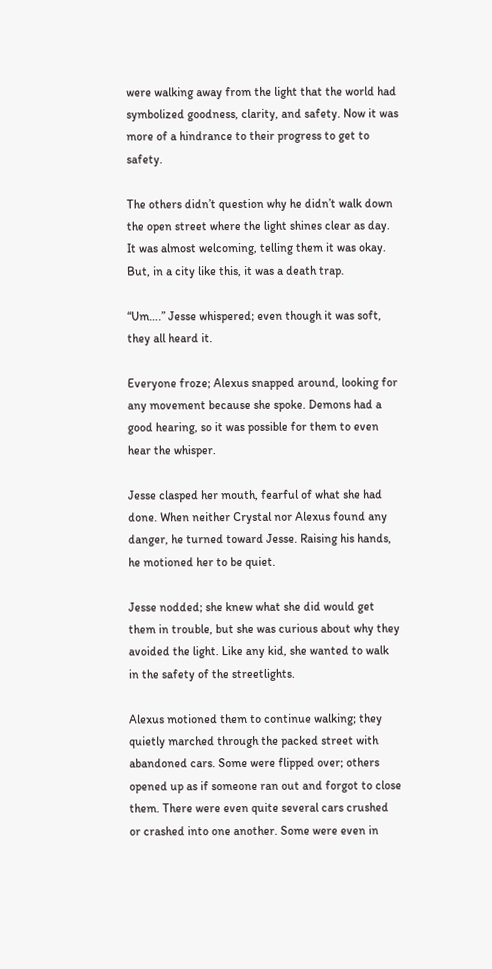were walking away from the light that the world had symbolized goodness, clarity, and safety. Now it was more of a hindrance to their progress to get to safety.

The others didn’t question why he didn’t walk down the open street where the light shines clear as day. It was almost welcoming, telling them it was okay. But, in a city like this, it was a death trap.

“Um….” Jesse whispered; even though it was soft, they all heard it.

Everyone froze; Alexus snapped around, looking for any movement because she spoke. Demons had a good hearing, so it was possible for them to even hear the whisper.

Jesse clasped her mouth, fearful of what she had done. When neither Crystal nor Alexus found any danger, he turned toward Jesse. Raising his hands, he motioned her to be quiet.

Jesse nodded; she knew what she did would get them in trouble, but she was curious about why they avoided the light. Like any kid, she wanted to walk in the safety of the streetlights.

Alexus motioned them to continue walking; they quietly marched through the packed street with abandoned cars. Some were flipped over; others opened up as if someone ran out and forgot to close them. There were even quite several cars crushed or crashed into one another. Some were even in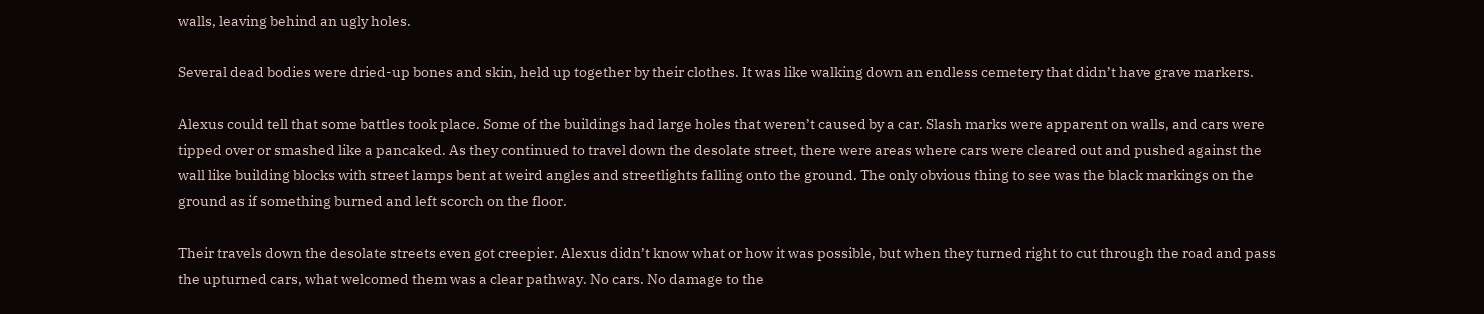walls, leaving behind an ugly holes.

Several dead bodies were dried-up bones and skin, held up together by their clothes. It was like walking down an endless cemetery that didn’t have grave markers.

Alexus could tell that some battles took place. Some of the buildings had large holes that weren’t caused by a car. Slash marks were apparent on walls, and cars were tipped over or smashed like a pancaked. As they continued to travel down the desolate street, there were areas where cars were cleared out and pushed against the wall like building blocks with street lamps bent at weird angles and streetlights falling onto the ground. The only obvious thing to see was the black markings on the ground as if something burned and left scorch on the floor.

Their travels down the desolate streets even got creepier. Alexus didn’t know what or how it was possible, but when they turned right to cut through the road and pass the upturned cars, what welcomed them was a clear pathway. No cars. No damage to the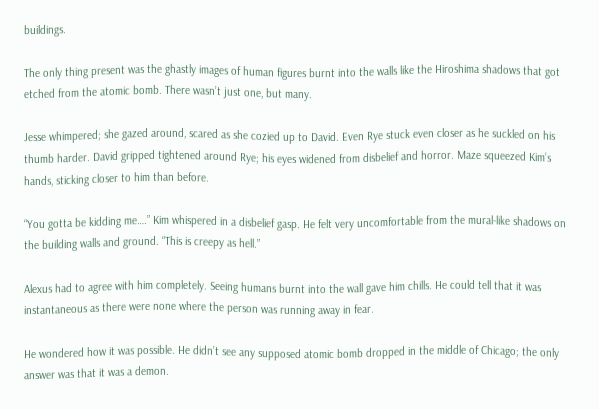buildings.

The only thing present was the ghastly images of human figures burnt into the walls like the Hiroshima shadows that got etched from the atomic bomb. There wasn’t just one, but many.

Jesse whimpered; she gazed around, scared as she cozied up to David. Even Rye stuck even closer as he suckled on his thumb harder. David gripped tightened around Rye; his eyes widened from disbelief and horror. Maze squeezed Kim’s hands, sticking closer to him than before.

“You gotta be kidding me….” Kim whispered in a disbelief gasp. He felt very uncomfortable from the mural-like shadows on the building walls and ground. “This is creepy as hell.”

Alexus had to agree with him completely. Seeing humans burnt into the wall gave him chills. He could tell that it was instantaneous as there were none where the person was running away in fear.

He wondered how it was possible. He didn’t see any supposed atomic bomb dropped in the middle of Chicago; the only answer was that it was a demon.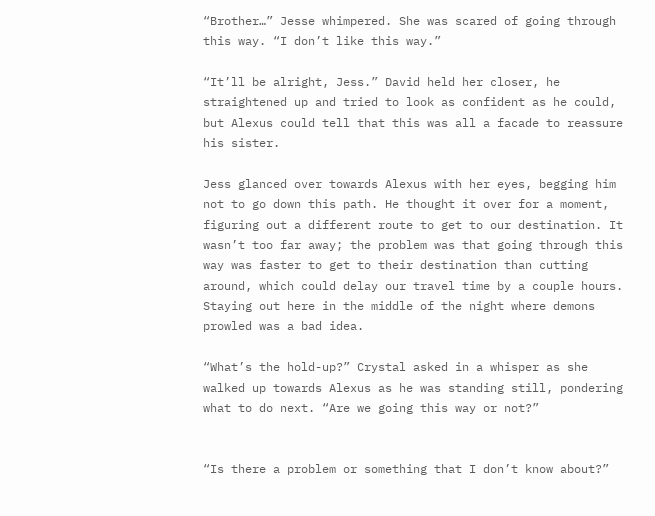“Brother…” Jesse whimpered. She was scared of going through this way. “I don’t like this way.”

“It’ll be alright, Jess.” David held her closer, he straightened up and tried to look as confident as he could, but Alexus could tell that this was all a facade to reassure his sister.

Jess glanced over towards Alexus with her eyes, begging him not to go down this path. He thought it over for a moment, figuring out a different route to get to our destination. It wasn’t too far away; the problem was that going through this way was faster to get to their destination than cutting around, which could delay our travel time by a couple hours. Staying out here in the middle of the night where demons prowled was a bad idea.

“What’s the hold-up?” Crystal asked in a whisper as she walked up towards Alexus as he was standing still, pondering what to do next. “Are we going this way or not?”


“Is there a problem or something that I don’t know about?”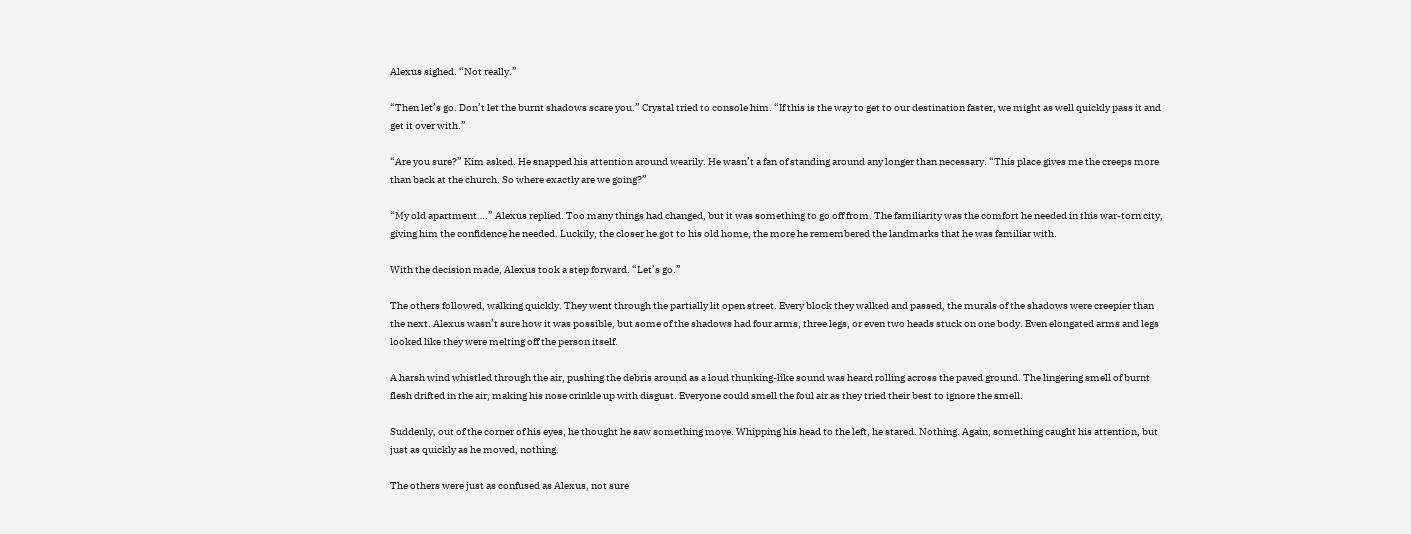Alexus sighed. “Not really.”

“Then let’s go. Don’t let the burnt shadows scare you.” Crystal tried to console him. “If this is the way to get to our destination faster, we might as well quickly pass it and get it over with.”

“Are you sure?” Kim asked. He snapped his attention around wearily. He wasn’t a fan of standing around any longer than necessary. “This place gives me the creeps more than back at the church. So where exactly are we going?”

“My old apartment….” Alexus replied. Too many things had changed, but it was something to go off from. The familiarity was the comfort he needed in this war-torn city, giving him the confidence he needed. Luckily, the closer he got to his old home, the more he remembered the landmarks that he was familiar with.

With the decision made, Alexus took a step forward. “Let’s go.”

The others followed, walking quickly. They went through the partially lit open street. Every block they walked and passed, the murals of the shadows were creepier than the next. Alexus wasn’t sure how it was possible, but some of the shadows had four arms, three legs, or even two heads stuck on one body. Even elongated arms and legs looked like they were melting off the person itself.

A harsh wind whistled through the air, pushing the debris around as a loud thunking-like sound was heard rolling across the paved ground. The lingering smell of burnt flesh drifted in the air, making his nose crinkle up with disgust. Everyone could smell the foul air as they tried their best to ignore the smell.

Suddenly, out of the corner of his eyes, he thought he saw something move. Whipping his head to the left, he stared. Nothing. Again, something caught his attention, but just as quickly as he moved, nothing.

The others were just as confused as Alexus, not sure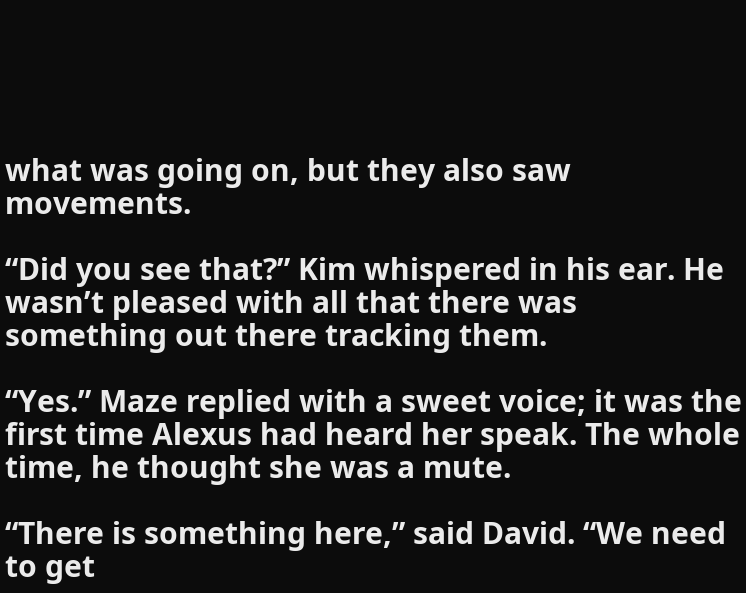what was going on, but they also saw movements.

“Did you see that?” Kim whispered in his ear. He wasn’t pleased with all that there was something out there tracking them.

“Yes.” Maze replied with a sweet voice; it was the first time Alexus had heard her speak. The whole time, he thought she was a mute.

“There is something here,” said David. “We need to get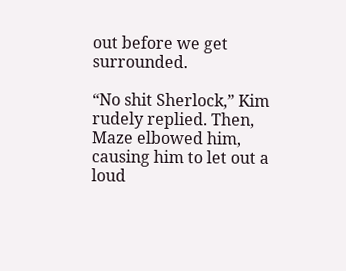out before we get surrounded.

“No shit Sherlock,” Kim rudely replied. Then, Maze elbowed him, causing him to let out a loud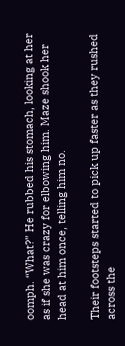oomph. “What?” He rubbed his stomach, looking at her as if she was crazy for elbowing him. Maze shook her head at him once, telling him no.

Their footsteps started to pick up faster as they rushed across the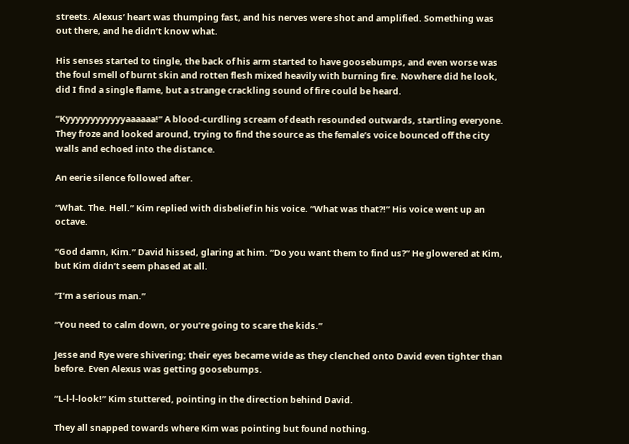streets. Alexus’ heart was thumping fast, and his nerves were shot and amplified. Something was out there, and he didn’t know what.

His senses started to tingle, the back of his arm started to have goosebumps, and even worse was the foul smell of burnt skin and rotten flesh mixed heavily with burning fire. Nowhere did he look, did I find a single flame, but a strange crackling sound of fire could be heard.

“Kyyyyyyyyyyyyaaaaaa!” A blood-curdling scream of death resounded outwards, startling everyone. They froze and looked around, trying to find the source as the female’s voice bounced off the city walls and echoed into the distance.

An eerie silence followed after.

“What. The. Hell.” Kim replied with disbelief in his voice. “What was that?!” His voice went up an octave.

“God damn, Kim.” David hissed, glaring at him. “Do you want them to find us?” He glowered at Kim, but Kim didn’t seem phased at all.

“I’m a serious man.”

“You need to calm down, or you’re going to scare the kids.”

Jesse and Rye were shivering; their eyes became wide as they clenched onto David even tighter than before. Even Alexus was getting goosebumps.

“L-l-l-look!” Kim stuttered, pointing in the direction behind David.

They all snapped towards where Kim was pointing but found nothing.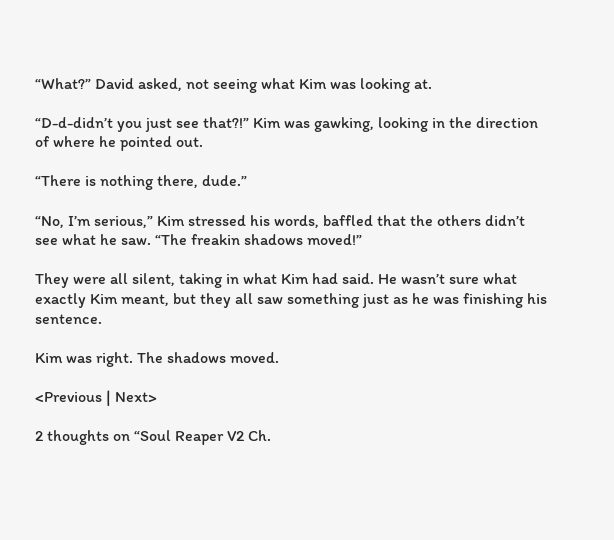“What?” David asked, not seeing what Kim was looking at.

“D-d-didn’t you just see that?!” Kim was gawking, looking in the direction of where he pointed out.

“There is nothing there, dude.”

“No, I’m serious,” Kim stressed his words, baffled that the others didn’t see what he saw. “The freakin shadows moved!”

They were all silent, taking in what Kim had said. He wasn’t sure what exactly Kim meant, but they all saw something just as he was finishing his sentence.

Kim was right. The shadows moved.

<Previous | Next>

2 thoughts on “Soul Reaper V2 Ch.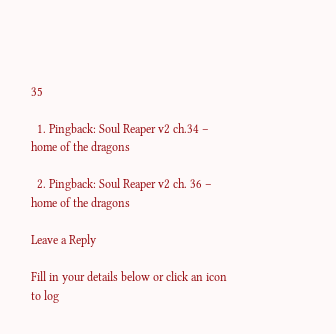35

  1. Pingback: Soul Reaper v2 ch.34 – home of the dragons

  2. Pingback: Soul Reaper v2 ch. 36 – home of the dragons

Leave a Reply

Fill in your details below or click an icon to log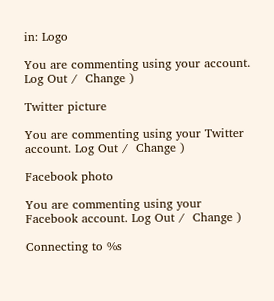in: Logo

You are commenting using your account. Log Out /  Change )

Twitter picture

You are commenting using your Twitter account. Log Out /  Change )

Facebook photo

You are commenting using your Facebook account. Log Out /  Change )

Connecting to %s